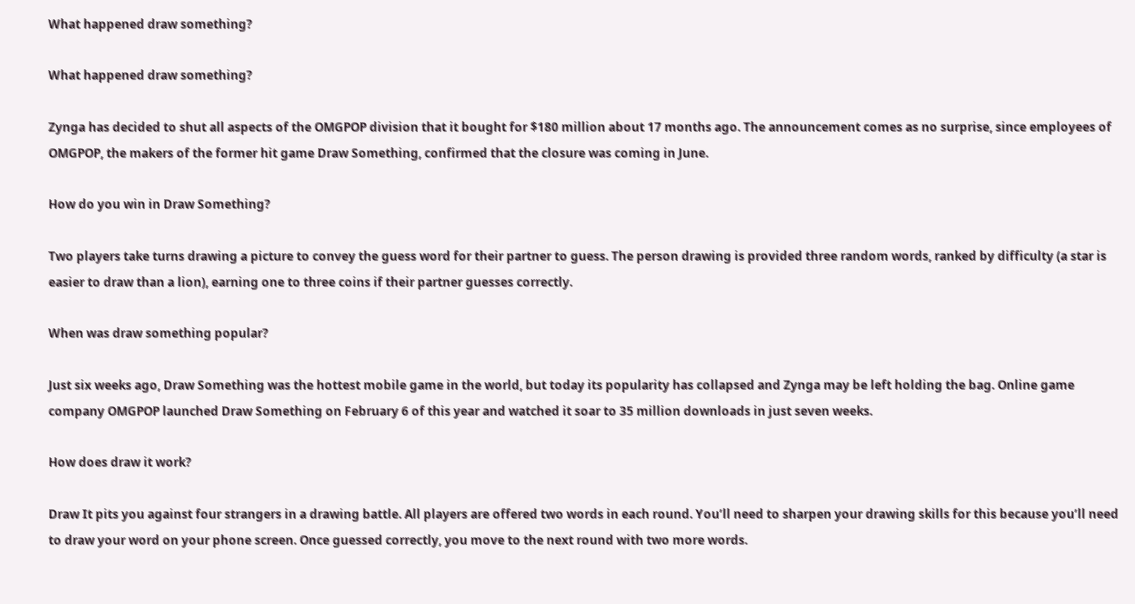What happened draw something?

What happened draw something?

Zynga has decided to shut all aspects of the OMGPOP division that it bought for $180 million about 17 months ago. The announcement comes as no surprise, since employees of OMGPOP, the makers of the former hit game Draw Something, confirmed that the closure was coming in June.

How do you win in Draw Something?

Two players take turns drawing a picture to convey the guess word for their partner to guess. The person drawing is provided three random words, ranked by difficulty (a star is easier to draw than a lion), earning one to three coins if their partner guesses correctly.

When was draw something popular?

Just six weeks ago, Draw Something was the hottest mobile game in the world, but today its popularity has collapsed and Zynga may be left holding the bag. Online game company OMGPOP launched Draw Something on February 6 of this year and watched it soar to 35 million downloads in just seven weeks.

How does draw it work?

Draw It pits you against four strangers in a drawing battle. All players are offered two words in each round. You’ll need to sharpen your drawing skills for this because you’ll need to draw your word on your phone screen. Once guessed correctly, you move to the next round with two more words.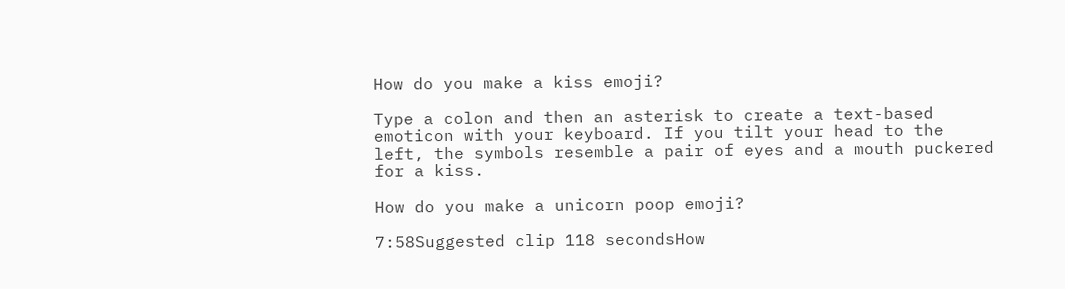How do you make a kiss emoji?

Type a colon and then an asterisk to create a text-based emoticon with your keyboard. If you tilt your head to the left, the symbols resemble a pair of eyes and a mouth puckered for a kiss.

How do you make a unicorn poop emoji?

7:58Suggested clip 118 secondsHow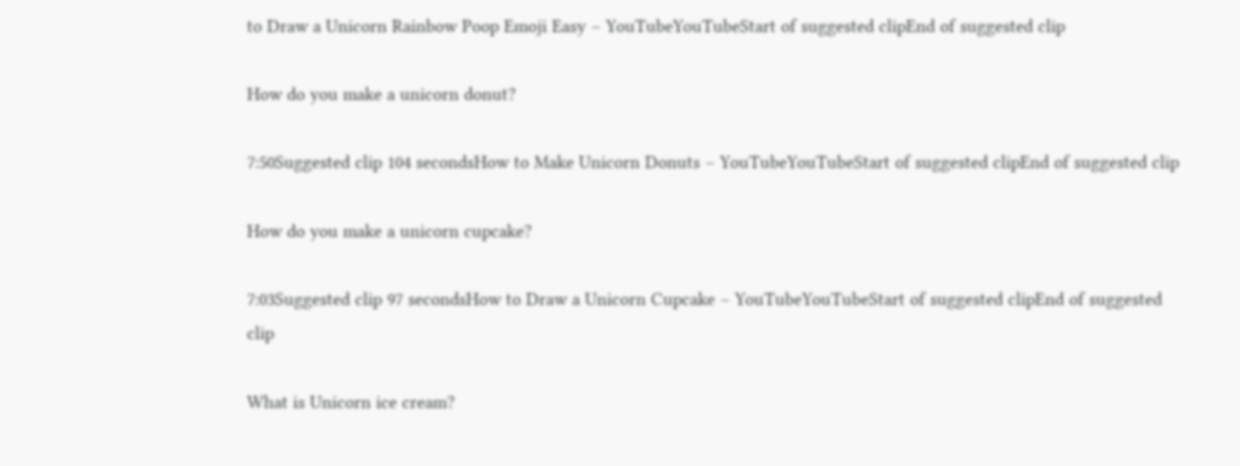to Draw a Unicorn Rainbow Poop Emoji Easy – YouTubeYouTubeStart of suggested clipEnd of suggested clip

How do you make a unicorn donut?

7:50Suggested clip 104 secondsHow to Make Unicorn Donuts – YouTubeYouTubeStart of suggested clipEnd of suggested clip

How do you make a unicorn cupcake?

7:03Suggested clip 97 secondsHow to Draw a Unicorn Cupcake – YouTubeYouTubeStart of suggested clipEnd of suggested clip

What is Unicorn ice cream?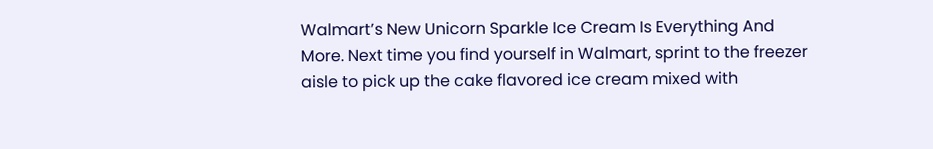Walmart’s New Unicorn Sparkle Ice Cream Is Everything And More. Next time you find yourself in Walmart, sprint to the freezer aisle to pick up the cake flavored ice cream mixed with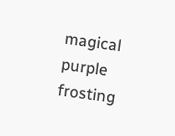magical purple frosting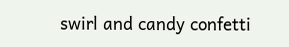swirl and candy confetti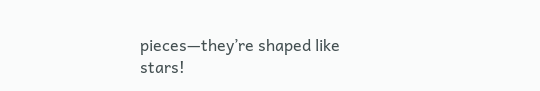pieces—they’re shaped like stars!